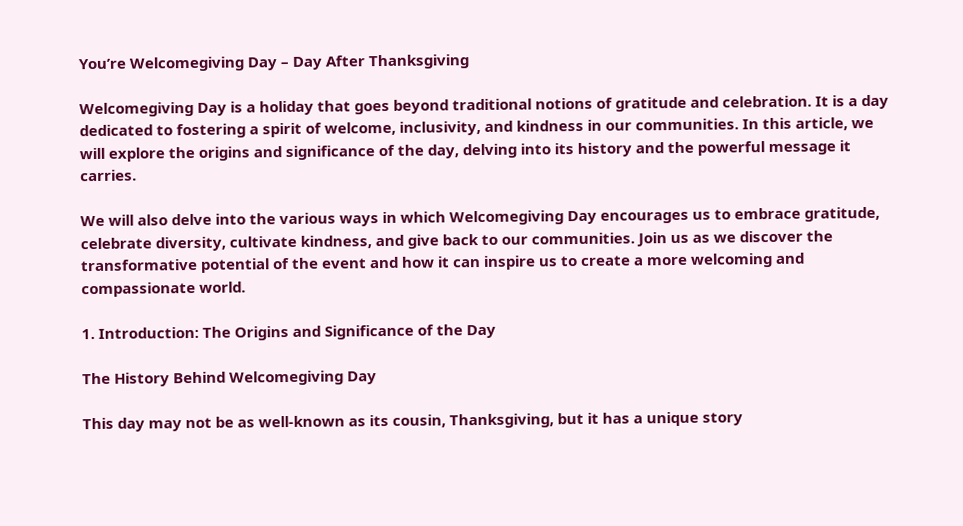You’re Welcomegiving Day – Day After Thanksgiving

Welcomegiving Day is a holiday that goes beyond traditional notions of gratitude and celebration. It is a day dedicated to fostering a spirit of welcome, inclusivity, and kindness in our communities. In this article, we will explore the origins and significance of the day, delving into its history and the powerful message it carries.

We will also delve into the various ways in which Welcomegiving Day encourages us to embrace gratitude, celebrate diversity, cultivate kindness, and give back to our communities. Join us as we discover the transformative potential of the event and how it can inspire us to create a more welcoming and compassionate world.

1. Introduction: The Origins and Significance of the Day

The History Behind Welcomegiving Day

This day may not be as well-known as its cousin, Thanksgiving, but it has a unique story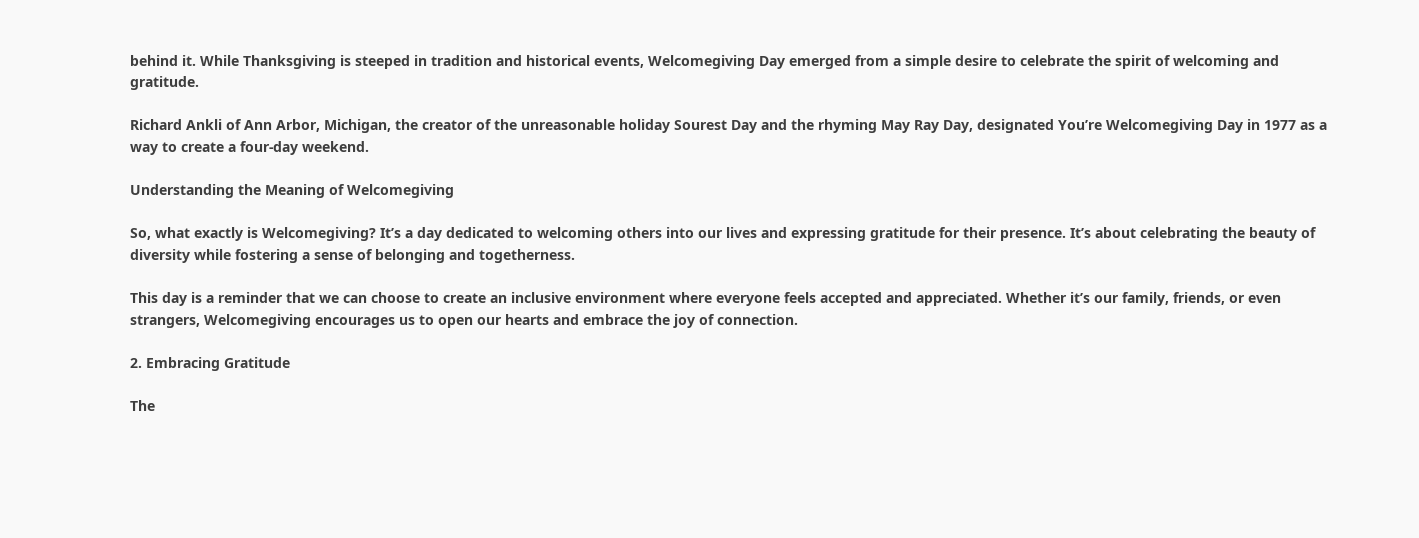behind it. While Thanksgiving is steeped in tradition and historical events, Welcomegiving Day emerged from a simple desire to celebrate the spirit of welcoming and gratitude.

Richard Ankli of Ann Arbor, Michigan, the creator of the unreasonable holiday Sourest Day and the rhyming May Ray Day, designated You’re Welcomegiving Day in 1977 as a way to create a four-day weekend.

Understanding the Meaning of Welcomegiving

So, what exactly is Welcomegiving? It’s a day dedicated to welcoming others into our lives and expressing gratitude for their presence. It’s about celebrating the beauty of diversity while fostering a sense of belonging and togetherness.

This day is a reminder that we can choose to create an inclusive environment where everyone feels accepted and appreciated. Whether it’s our family, friends, or even strangers, Welcomegiving encourages us to open our hearts and embrace the joy of connection.

2. Embracing Gratitude

The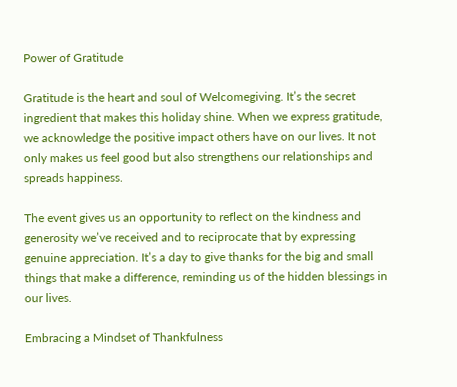Power of Gratitude

Gratitude is the heart and soul of Welcomegiving. It’s the secret ingredient that makes this holiday shine. When we express gratitude, we acknowledge the positive impact others have on our lives. It not only makes us feel good but also strengthens our relationships and spreads happiness.

The event gives us an opportunity to reflect on the kindness and generosity we’ve received and to reciprocate that by expressing genuine appreciation. It’s a day to give thanks for the big and small things that make a difference, reminding us of the hidden blessings in our lives.

Embracing a Mindset of Thankfulness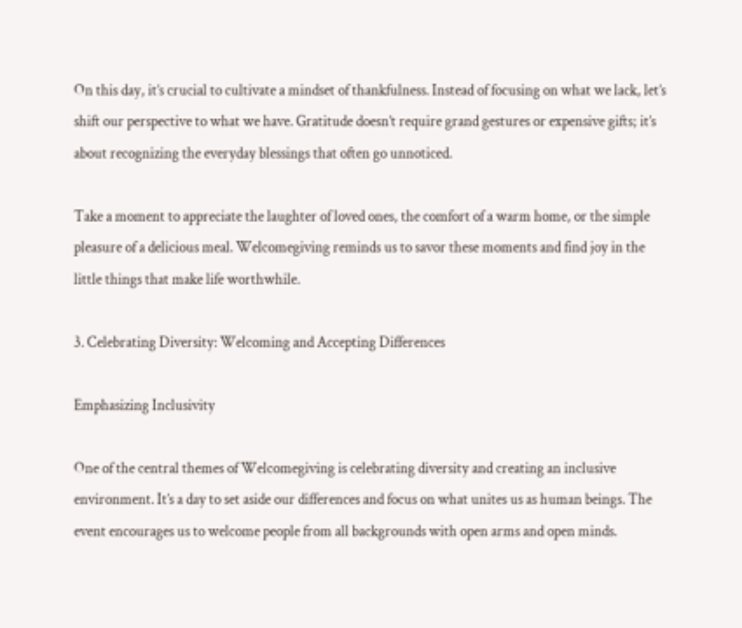On this day, it’s crucial to cultivate a mindset of thankfulness. Instead of focusing on what we lack, let’s shift our perspective to what we have. Gratitude doesn’t require grand gestures or expensive gifts; it’s about recognizing the everyday blessings that often go unnoticed.

Take a moment to appreciate the laughter of loved ones, the comfort of a warm home, or the simple pleasure of a delicious meal. Welcomegiving reminds us to savor these moments and find joy in the little things that make life worthwhile.

3. Celebrating Diversity: Welcoming and Accepting Differences

Emphasizing Inclusivity

One of the central themes of Welcomegiving is celebrating diversity and creating an inclusive environment. It’s a day to set aside our differences and focus on what unites us as human beings. The event encourages us to welcome people from all backgrounds with open arms and open minds.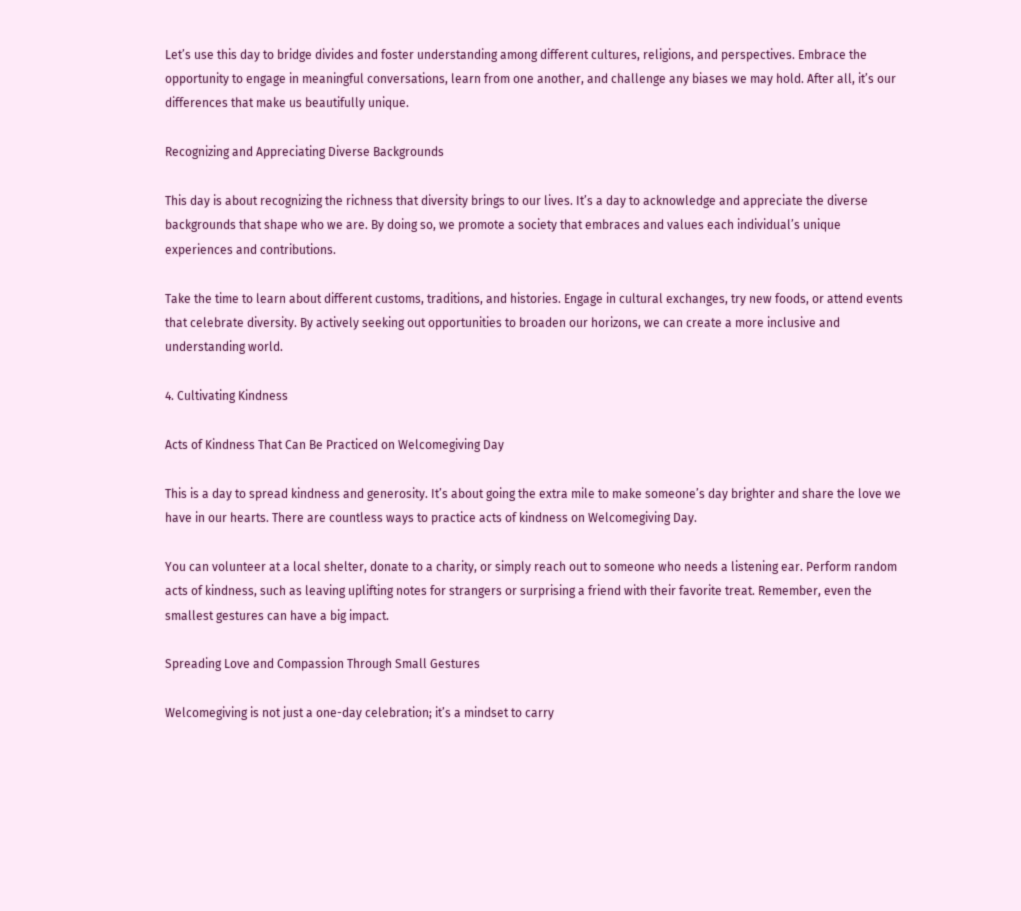Let’s use this day to bridge divides and foster understanding among different cultures, religions, and perspectives. Embrace the opportunity to engage in meaningful conversations, learn from one another, and challenge any biases we may hold. After all, it’s our differences that make us beautifully unique.

Recognizing and Appreciating Diverse Backgrounds

This day is about recognizing the richness that diversity brings to our lives. It’s a day to acknowledge and appreciate the diverse backgrounds that shape who we are. By doing so, we promote a society that embraces and values each individual’s unique experiences and contributions.

Take the time to learn about different customs, traditions, and histories. Engage in cultural exchanges, try new foods, or attend events that celebrate diversity. By actively seeking out opportunities to broaden our horizons, we can create a more inclusive and understanding world.

4. Cultivating Kindness

Acts of Kindness That Can Be Practiced on Welcomegiving Day

This is a day to spread kindness and generosity. It’s about going the extra mile to make someone’s day brighter and share the love we have in our hearts. There are countless ways to practice acts of kindness on Welcomegiving Day.

You can volunteer at a local shelter, donate to a charity, or simply reach out to someone who needs a listening ear. Perform random acts of kindness, such as leaving uplifting notes for strangers or surprising a friend with their favorite treat. Remember, even the smallest gestures can have a big impact.

Spreading Love and Compassion Through Small Gestures

Welcomegiving is not just a one-day celebration; it’s a mindset to carry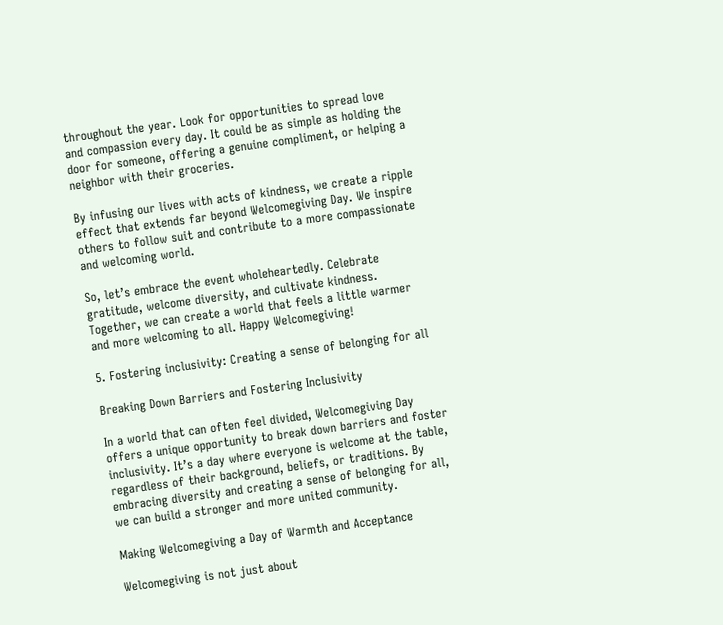throughout the year. Look for opportunities to spread love and compassion every day. It could be as simple as holding the door for someone, offering a genuine compliment, or helping a neighbor with their groceries.

By infusing our lives with acts of kindness, we create a ripple effect that extends far beyond Welcomegiving Day. We inspire others to follow suit and contribute to a more compassionate and welcoming world.

So, let’s embrace the event wholeheartedly. Celebrate gratitude, welcome diversity, and cultivate kindness. Together, we can create a world that feels a little warmer and more welcoming to all. Happy Welcomegiving!

5. Fostering inclusivity: Creating a sense of belonging for all

Breaking Down Barriers and Fostering Inclusivity

In a world that can often feel divided, Welcomegiving Day offers a unique opportunity to break down barriers and foster inclusivity. It’s a day where everyone is welcome at the table, regardless of their background, beliefs, or traditions. By embracing diversity and creating a sense of belonging for all, we can build a stronger and more united community.

Making Welcomegiving a Day of Warmth and Acceptance

Welcomegiving is not just about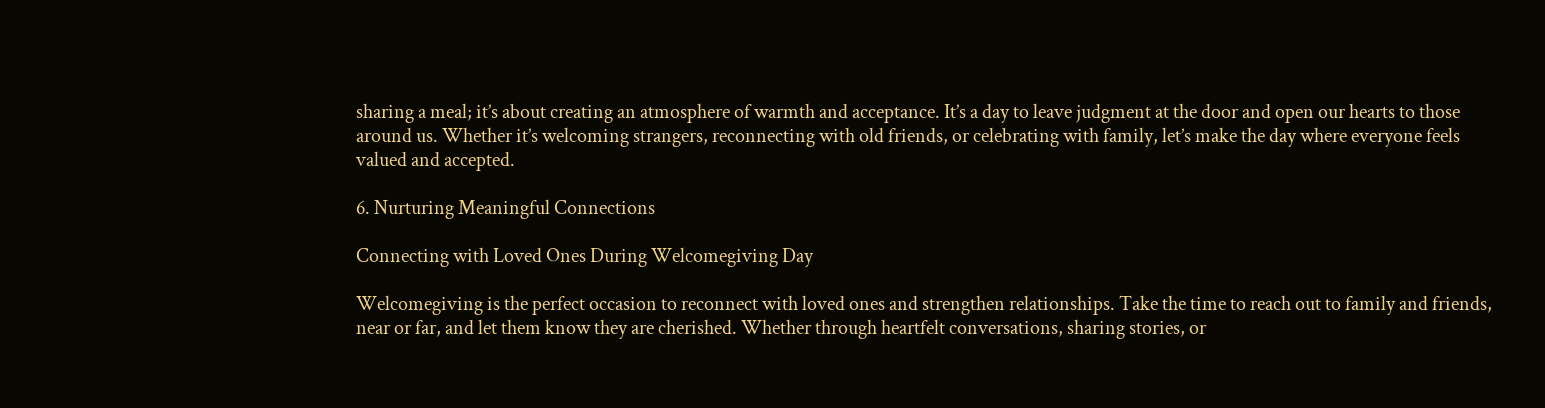sharing a meal; it’s about creating an atmosphere of warmth and acceptance. It’s a day to leave judgment at the door and open our hearts to those around us. Whether it’s welcoming strangers, reconnecting with old friends, or celebrating with family, let’s make the day where everyone feels valued and accepted.

6. Nurturing Meaningful Connections

Connecting with Loved Ones During Welcomegiving Day

Welcomegiving is the perfect occasion to reconnect with loved ones and strengthen relationships. Take the time to reach out to family and friends, near or far, and let them know they are cherished. Whether through heartfelt conversations, sharing stories, or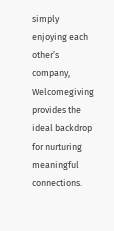simply enjoying each other’s company, Welcomegiving provides the ideal backdrop for nurturing meaningful connections.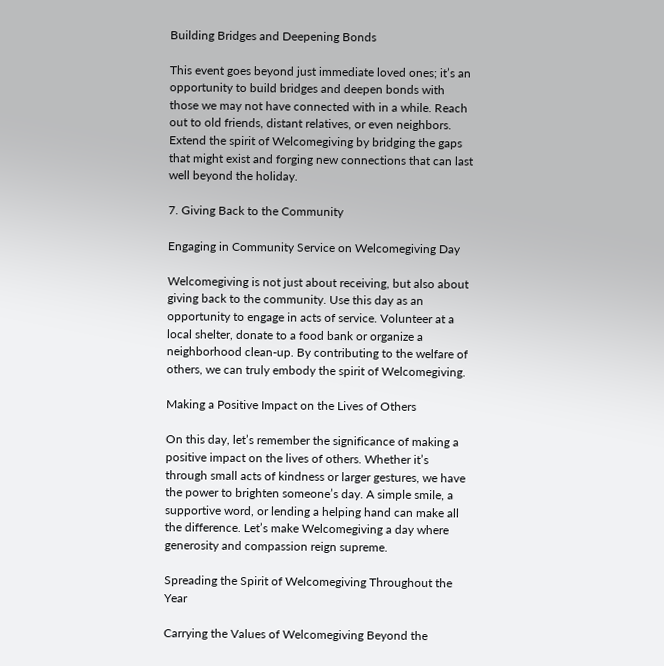Building Bridges and Deepening Bonds

This event goes beyond just immediate loved ones; it’s an opportunity to build bridges and deepen bonds with those we may not have connected with in a while. Reach out to old friends, distant relatives, or even neighbors. Extend the spirit of Welcomegiving by bridging the gaps that might exist and forging new connections that can last well beyond the holiday.

7. Giving Back to the Community

Engaging in Community Service on Welcomegiving Day

Welcomegiving is not just about receiving, but also about giving back to the community. Use this day as an opportunity to engage in acts of service. Volunteer at a local shelter, donate to a food bank or organize a neighborhood clean-up. By contributing to the welfare of others, we can truly embody the spirit of Welcomegiving.

Making a Positive Impact on the Lives of Others

On this day, let’s remember the significance of making a positive impact on the lives of others. Whether it’s through small acts of kindness or larger gestures, we have the power to brighten someone’s day. A simple smile, a supportive word, or lending a helping hand can make all the difference. Let’s make Welcomegiving a day where generosity and compassion reign supreme.

Spreading the Spirit of Welcomegiving Throughout the Year

Carrying the Values of Welcomegiving Beyond the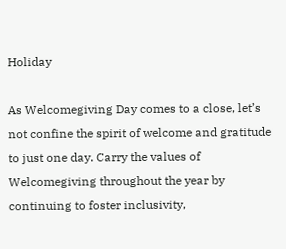Holiday

As Welcomegiving Day comes to a close, let’s not confine the spirit of welcome and gratitude to just one day. Carry the values of Welcomegiving throughout the year by continuing to foster inclusivity,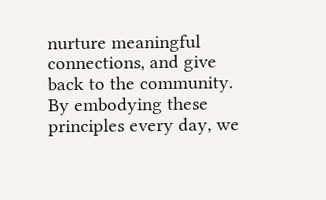nurture meaningful connections, and give back to the community. By embodying these principles every day, we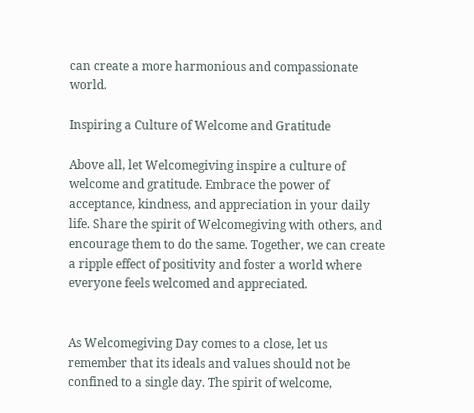can create a more harmonious and compassionate world.

Inspiring a Culture of Welcome and Gratitude

Above all, let Welcomegiving inspire a culture of welcome and gratitude. Embrace the power of acceptance, kindness, and appreciation in your daily life. Share the spirit of Welcomegiving with others, and encourage them to do the same. Together, we can create a ripple effect of positivity and foster a world where everyone feels welcomed and appreciated.


As Welcomegiving Day comes to a close, let us remember that its ideals and values should not be confined to a single day. The spirit of welcome,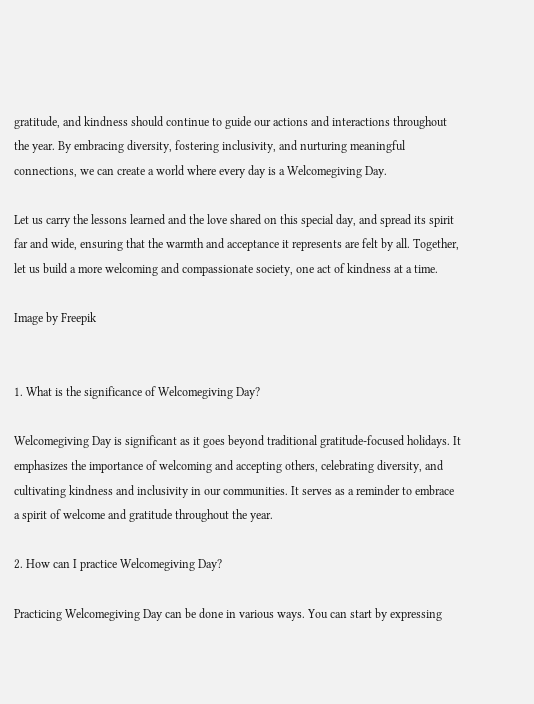gratitude, and kindness should continue to guide our actions and interactions throughout the year. By embracing diversity, fostering inclusivity, and nurturing meaningful connections, we can create a world where every day is a Welcomegiving Day.

Let us carry the lessons learned and the love shared on this special day, and spread its spirit far and wide, ensuring that the warmth and acceptance it represents are felt by all. Together, let us build a more welcoming and compassionate society, one act of kindness at a time.

Image by Freepik


1. What is the significance of Welcomegiving Day?

Welcomegiving Day is significant as it goes beyond traditional gratitude-focused holidays. It emphasizes the importance of welcoming and accepting others, celebrating diversity, and cultivating kindness and inclusivity in our communities. It serves as a reminder to embrace a spirit of welcome and gratitude throughout the year.

2. How can I practice Welcomegiving Day?

Practicing Welcomegiving Day can be done in various ways. You can start by expressing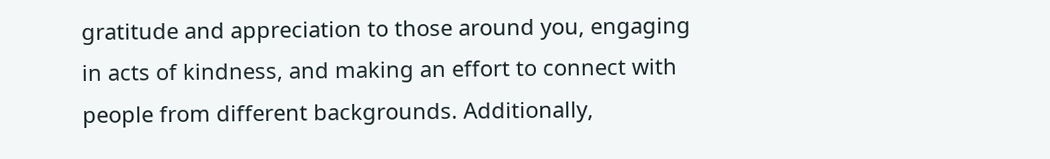gratitude and appreciation to those around you, engaging in acts of kindness, and making an effort to connect with people from different backgrounds. Additionally,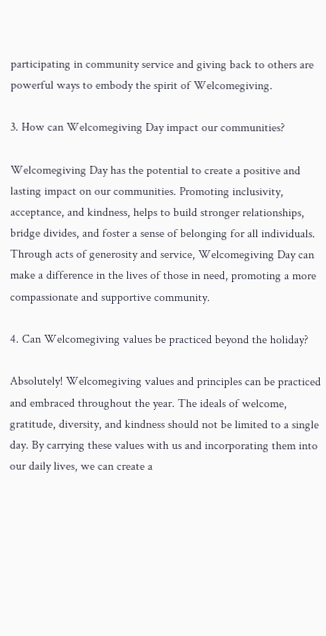participating in community service and giving back to others are powerful ways to embody the spirit of Welcomegiving.

3. How can Welcomegiving Day impact our communities?

Welcomegiving Day has the potential to create a positive and lasting impact on our communities. Promoting inclusivity, acceptance, and kindness, helps to build stronger relationships, bridge divides, and foster a sense of belonging for all individuals. Through acts of generosity and service, Welcomegiving Day can make a difference in the lives of those in need, promoting a more compassionate and supportive community.

4. Can Welcomegiving values be practiced beyond the holiday?

Absolutely! Welcomegiving values and principles can be practiced and embraced throughout the year. The ideals of welcome, gratitude, diversity, and kindness should not be limited to a single day. By carrying these values with us and incorporating them into our daily lives, we can create a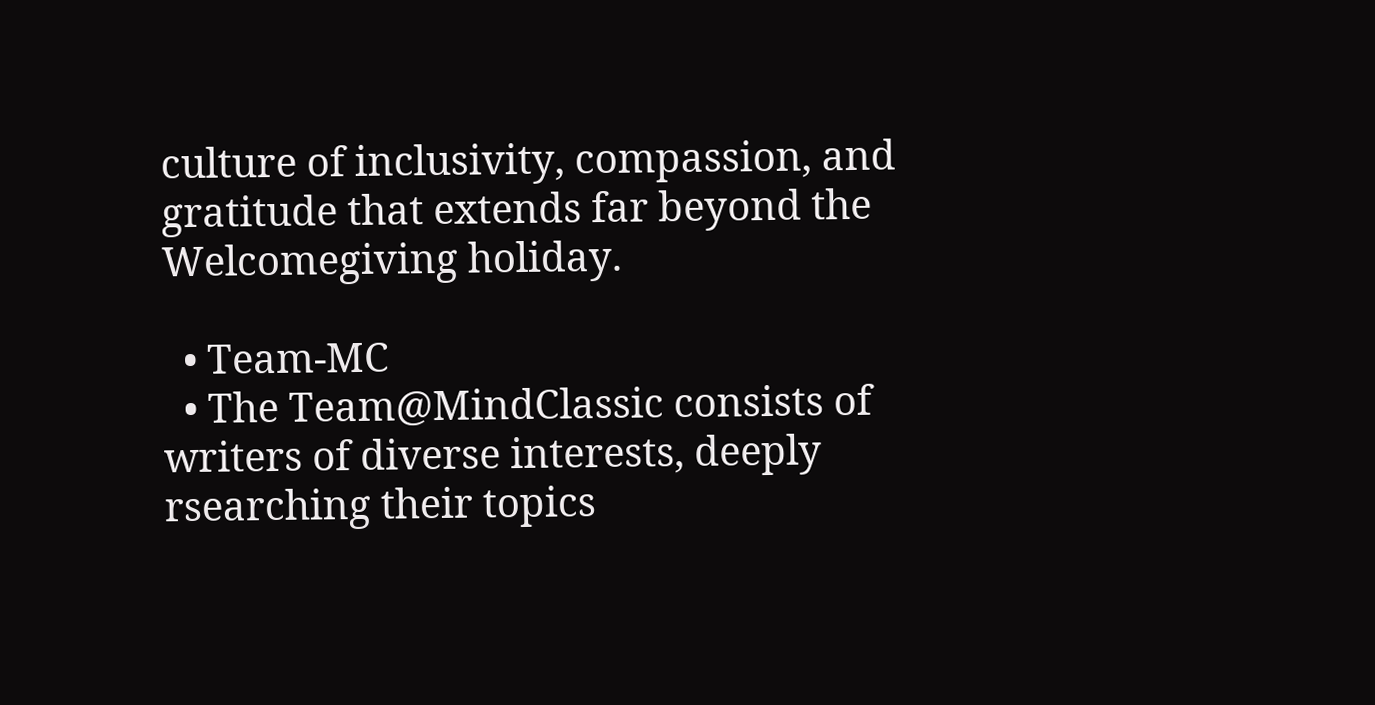culture of inclusivity, compassion, and gratitude that extends far beyond the Welcomegiving holiday.

  • Team-MC
  • The Team@MindClassic consists of writers of diverse interests, deeply rsearching their topics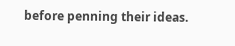before penning their ideas.